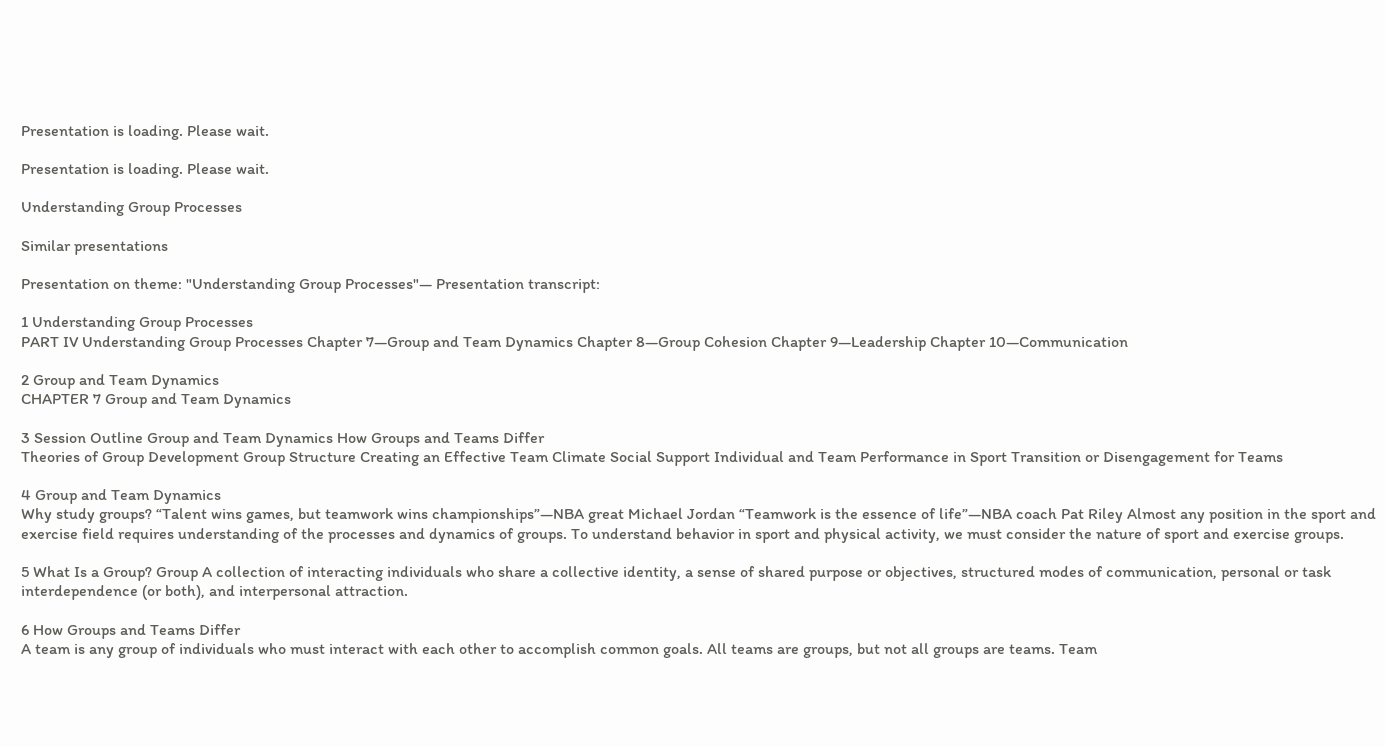Presentation is loading. Please wait.

Presentation is loading. Please wait.

Understanding Group Processes

Similar presentations

Presentation on theme: "Understanding Group Processes"— Presentation transcript:

1 Understanding Group Processes
PART IV Understanding Group Processes Chapter 7—Group and Team Dynamics Chapter 8—Group Cohesion Chapter 9—Leadership Chapter 10—Communication

2 Group and Team Dynamics
CHAPTER 7 Group and Team Dynamics

3 Session Outline Group and Team Dynamics How Groups and Teams Differ
Theories of Group Development Group Structure Creating an Effective Team Climate Social Support Individual and Team Performance in Sport Transition or Disengagement for Teams

4 Group and Team Dynamics
Why study groups? “Talent wins games, but teamwork wins championships”—NBA great Michael Jordan “Teamwork is the essence of life”—NBA coach Pat Riley Almost any position in the sport and exercise field requires understanding of the processes and dynamics of groups. To understand behavior in sport and physical activity, we must consider the nature of sport and exercise groups.

5 What Is a Group? Group A collection of interacting individuals who share a collective identity, a sense of shared purpose or objectives, structured modes of communication, personal or task interdependence (or both), and interpersonal attraction.

6 How Groups and Teams Differ
A team is any group of individuals who must interact with each other to accomplish common goals. All teams are groups, but not all groups are teams. Team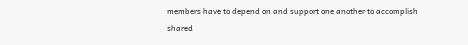members have to depend on and support one another to accomplish shared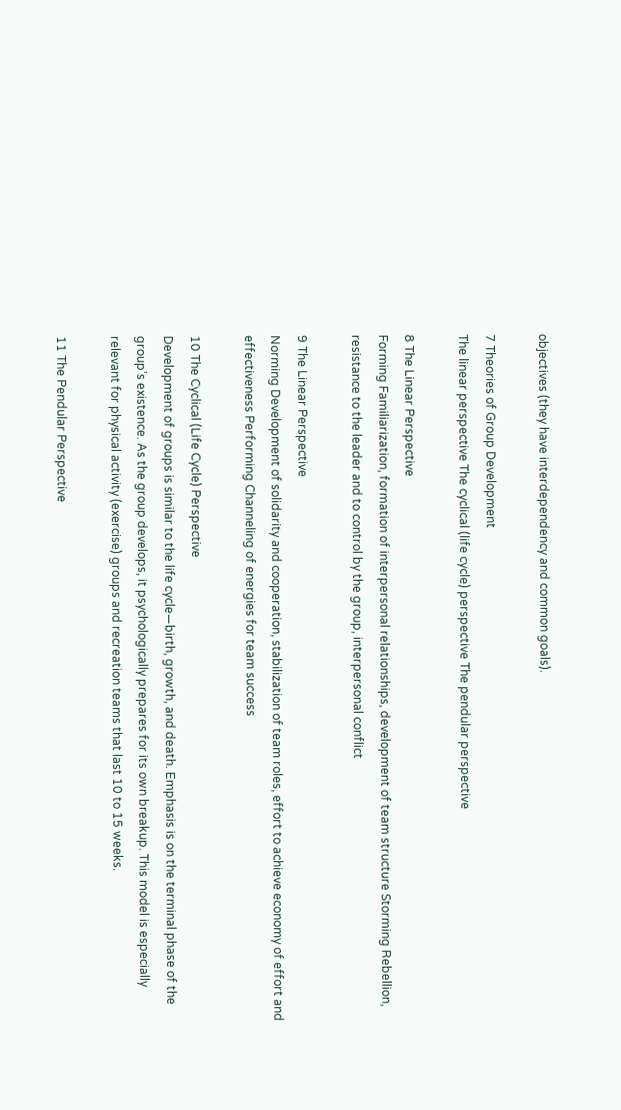objectives (they have interdependency and common goals).

7 Theories of Group Development
The linear perspective The cyclical (life cycle) perspective The pendular perspective

8 The Linear Perspective
Forming Familiarization, formation of interpersonal relationships, development of team structure Storming Rebellion, resistance to the leader and to control by the group, interpersonal conflict

9 The Linear Perspective
Norming Development of solidarity and cooperation, stabilization of team roles, effort to achieve economy of effort and effectiveness Performing Channeling of energies for team success

10 The Cyclical (Life Cycle) Perspective
Development of groups is similar to the life cycle—birth, growth, and death. Emphasis is on the terminal phase of the group’s existence. As the group develops, it psychologically prepares for its own breakup. This model is especially relevant for physical activity (exercise) groups and recreation teams that last 10 to 15 weeks.

11 The Pendular Perspective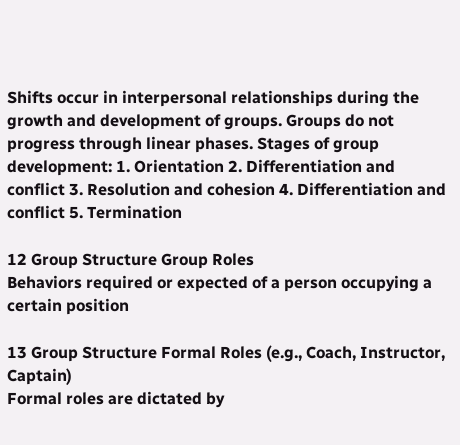Shifts occur in interpersonal relationships during the growth and development of groups. Groups do not progress through linear phases. Stages of group development: 1. Orientation 2. Differentiation and conflict 3. Resolution and cohesion 4. Differentiation and conflict 5. Termination

12 Group Structure Group Roles
Behaviors required or expected of a person occupying a certain position

13 Group Structure Formal Roles (e.g., Coach, Instructor, Captain)
Formal roles are dictated by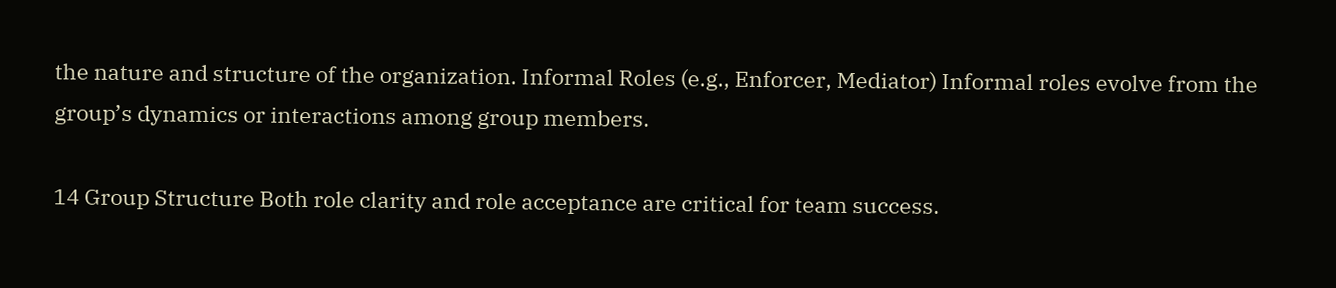the nature and structure of the organization. Informal Roles (e.g., Enforcer, Mediator) Informal roles evolve from the group’s dynamics or interactions among group members.

14 Group Structure Both role clarity and role acceptance are critical for team success.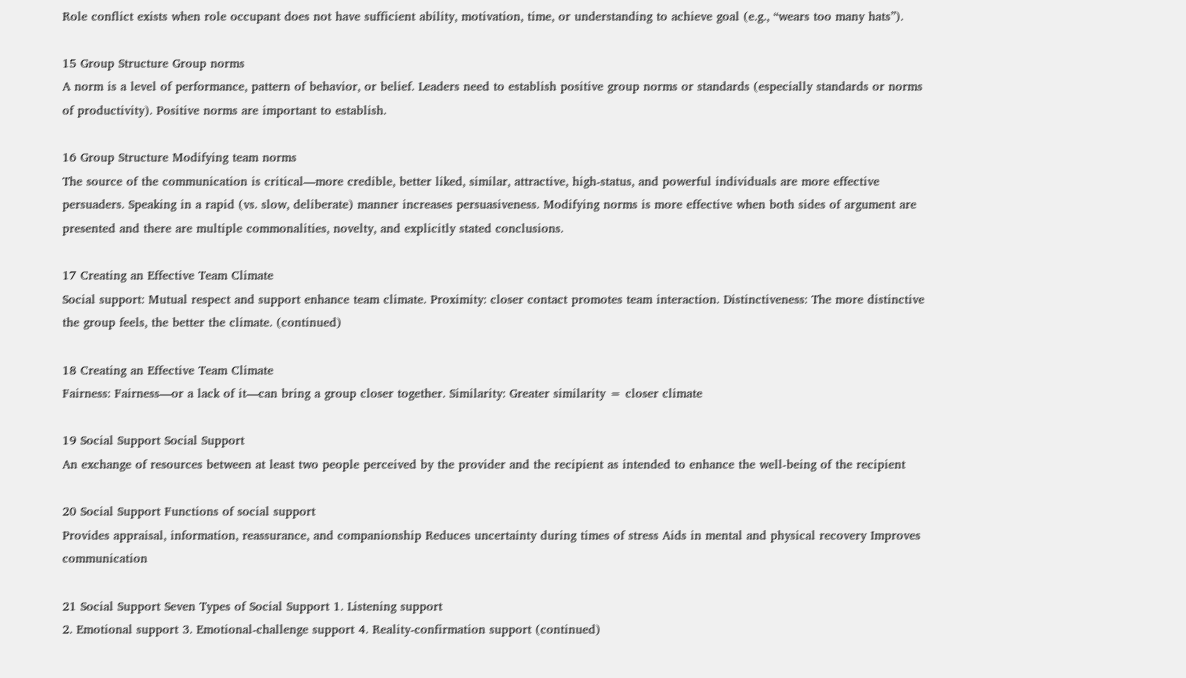Role conflict exists when role occupant does not have sufficient ability, motivation, time, or understanding to achieve goal (e.g., “wears too many hats”).

15 Group Structure Group norms
A norm is a level of performance, pattern of behavior, or belief. Leaders need to establish positive group norms or standards (especially standards or norms of productivity). Positive norms are important to establish.

16 Group Structure Modifying team norms
The source of the communication is critical—more credible, better liked, similar, attractive, high-status, and powerful individuals are more effective persuaders. Speaking in a rapid (vs. slow, deliberate) manner increases persuasiveness. Modifying norms is more effective when both sides of argument are presented and there are multiple commonalities, novelty, and explicitly stated conclusions.

17 Creating an Effective Team Climate
Social support: Mutual respect and support enhance team climate. Proximity: closer contact promotes team interaction. Distinctiveness: The more distinctive the group feels, the better the climate. (continued)

18 Creating an Effective Team Climate
Fairness: Fairness—or a lack of it—can bring a group closer together. Similarity: Greater similarity = closer climate

19 Social Support Social Support
An exchange of resources between at least two people perceived by the provider and the recipient as intended to enhance the well-being of the recipient

20 Social Support Functions of social support
Provides appraisal, information, reassurance, and companionship Reduces uncertainty during times of stress Aids in mental and physical recovery Improves communication

21 Social Support Seven Types of Social Support 1. Listening support
2. Emotional support 3. Emotional-challenge support 4. Reality-confirmation support (continued)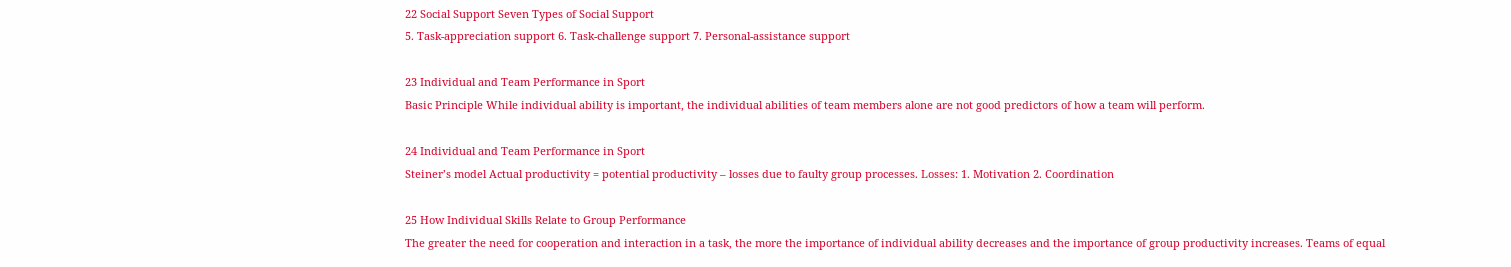22 Social Support Seven Types of Social Support
5. Task-appreciation support 6. Task-challenge support 7. Personal-assistance support

23 Individual and Team Performance in Sport
Basic Principle While individual ability is important, the individual abilities of team members alone are not good predictors of how a team will perform.

24 Individual and Team Performance in Sport
Steiner’s model Actual productivity = potential productivity – losses due to faulty group processes. Losses: 1. Motivation 2. Coordination

25 How Individual Skills Relate to Group Performance
The greater the need for cooperation and interaction in a task, the more the importance of individual ability decreases and the importance of group productivity increases. Teams of equal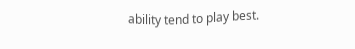ability tend to play best.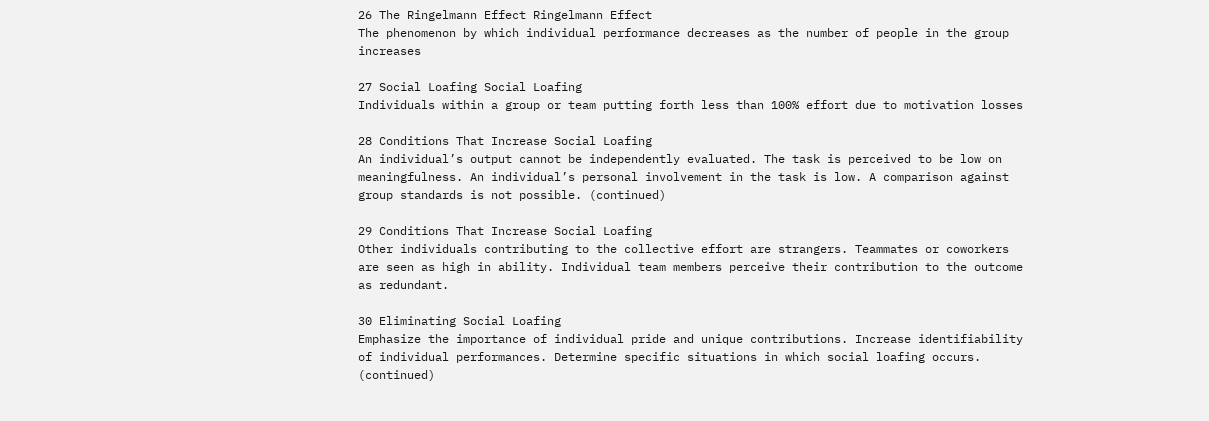26 The Ringelmann Effect Ringelmann Effect
The phenomenon by which individual performance decreases as the number of people in the group increases

27 Social Loafing Social Loafing
Individuals within a group or team putting forth less than 100% effort due to motivation losses

28 Conditions That Increase Social Loafing
An individual’s output cannot be independently evaluated. The task is perceived to be low on meaningfulness. An individual’s personal involvement in the task is low. A comparison against group standards is not possible. (continued)

29 Conditions That Increase Social Loafing
Other individuals contributing to the collective effort are strangers. Teammates or coworkers are seen as high in ability. Individual team members perceive their contribution to the outcome as redundant.

30 Eliminating Social Loafing
Emphasize the importance of individual pride and unique contributions. Increase identifiability of individual performances. Determine specific situations in which social loafing occurs. (continued)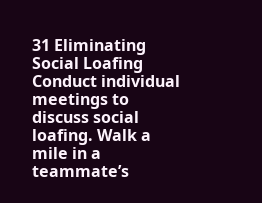31 Eliminating Social Loafing
Conduct individual meetings to discuss social loafing. Walk a mile in a teammate’s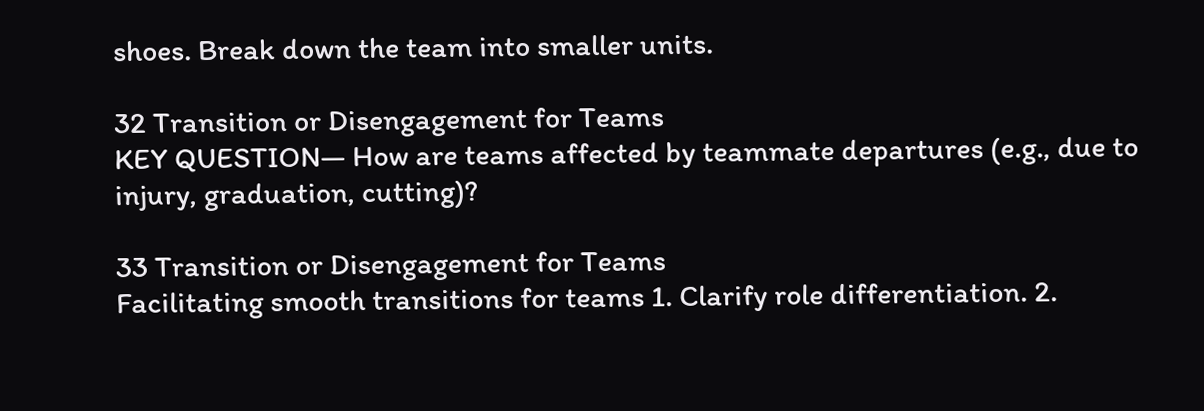shoes. Break down the team into smaller units.

32 Transition or Disengagement for Teams
KEY QUESTION— How are teams affected by teammate departures (e.g., due to injury, graduation, cutting)?

33 Transition or Disengagement for Teams
Facilitating smooth transitions for teams 1. Clarify role differentiation. 2.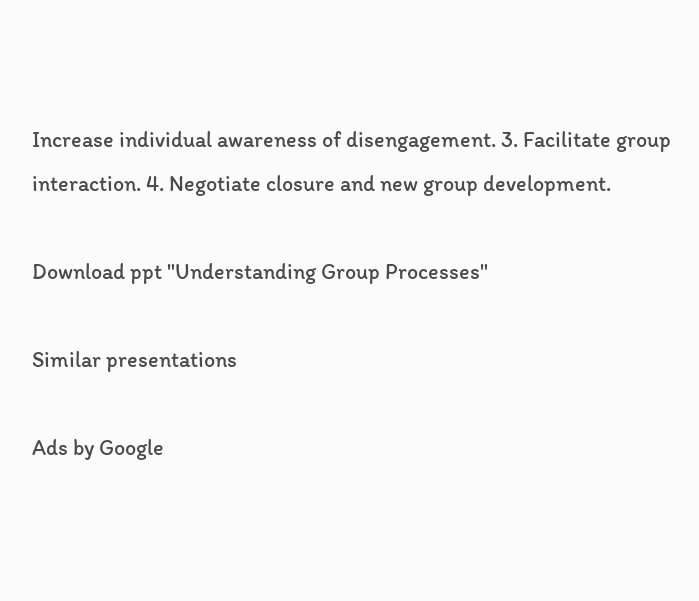Increase individual awareness of disengagement. 3. Facilitate group interaction. 4. Negotiate closure and new group development.

Download ppt "Understanding Group Processes"

Similar presentations

Ads by Google